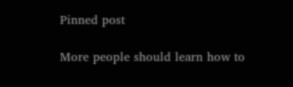Pinned post

More people should learn how to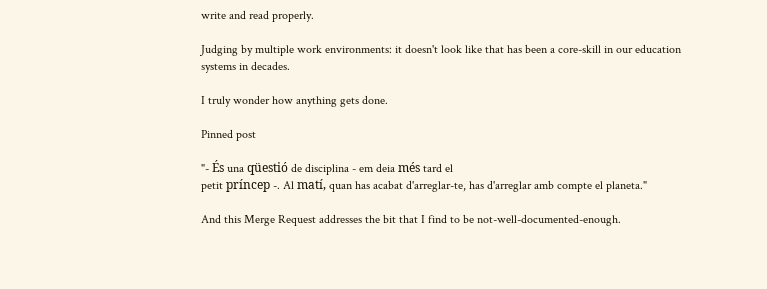write and read properly.

Judging by multiple work environments: it doesn't look like that has been a core-skill in our education systems in decades.

I truly wonder how anything gets done.

Pinned post

"- És una qüestió de disciplina - em deia més tard el
petit príncep -. Al matí, quan has acabat d'arreglar-te, has d'arreglar amb compte el planeta."

And this Merge Request addresses the bit that I find to be not-well-documented-enough.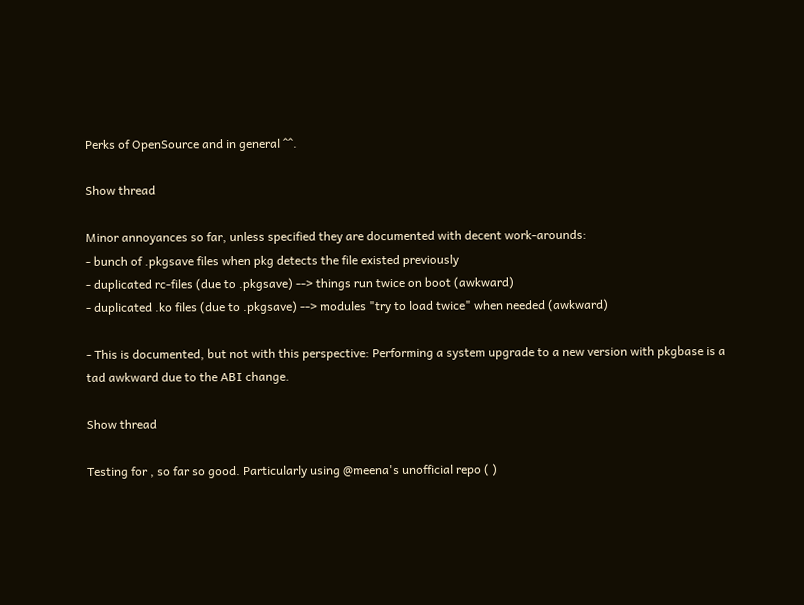Perks of OpenSource and in general ^^.

Show thread

Minor annoyances so far, unless specified they are documented with decent work-arounds:
- bunch of .pkgsave files when pkg detects the file existed previously
- duplicated rc-files (due to .pkgsave) --> things run twice on boot (awkward)
- duplicated .ko files (due to .pkgsave) --> modules "try to load twice" when needed (awkward)

- This is documented, but not with this perspective: Performing a system upgrade to a new version with pkgbase is a tad awkward due to the ABI change.

Show thread

Testing for , so far so good. Particularly using @meena's unofficial repo ( )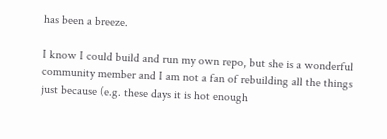has been a breeze.

I know I could build and run my own repo, but she is a wonderful community member and I am not a fan of rebuilding all the things just because (e.g. these days it is hot enough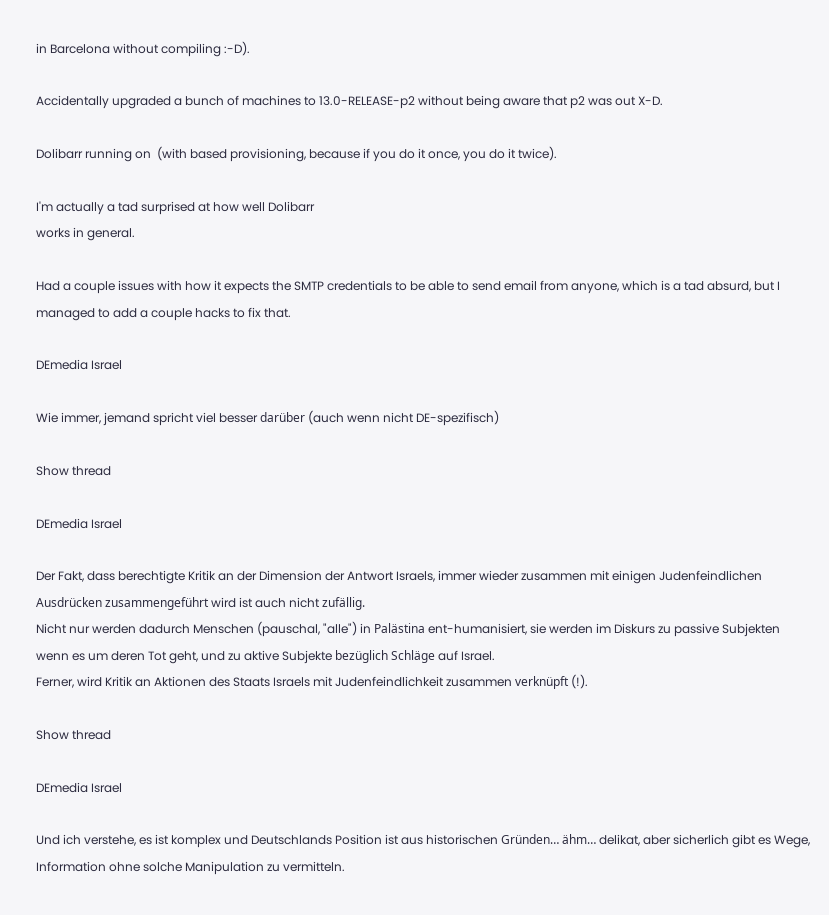in Barcelona without compiling :-D).

Accidentally upgraded a bunch of machines to 13.0-RELEASE-p2 without being aware that p2 was out X-D.

Dolibarr running on  (with based provisioning, because if you do it once, you do it twice).

I'm actually a tad surprised at how well Dolibarr
works in general.

Had a couple issues with how it expects the SMTP credentials to be able to send email from anyone, which is a tad absurd, but I managed to add a couple hacks to fix that.

DEmedia Israel

Wie immer, jemand spricht viel besser darüber (auch wenn nicht DE-spezifisch)

Show thread

DEmedia Israel

Der Fakt, dass berechtigte Kritik an der Dimension der Antwort Israels, immer wieder zusammen mit einigen Judenfeindlichen Ausdrücken zusammengeführt wird ist auch nicht zufällig.
Nicht nur werden dadurch Menschen (pauschal, "alle") in Palästina ent-humanisiert, sie werden im Diskurs zu passive Subjekten wenn es um deren Tot geht, und zu aktive Subjekte bezüglich Schläge auf Israel.
Ferner, wird Kritik an Aktionen des Staats Israels mit Judenfeindlichkeit zusammen verknüpft (!).

Show thread

DEmedia Israel

Und ich verstehe, es ist komplex und Deutschlands Position ist aus historischen Gründen… ähm… delikat, aber sicherlich gibt es Wege, Information ohne solche Manipulation zu vermitteln.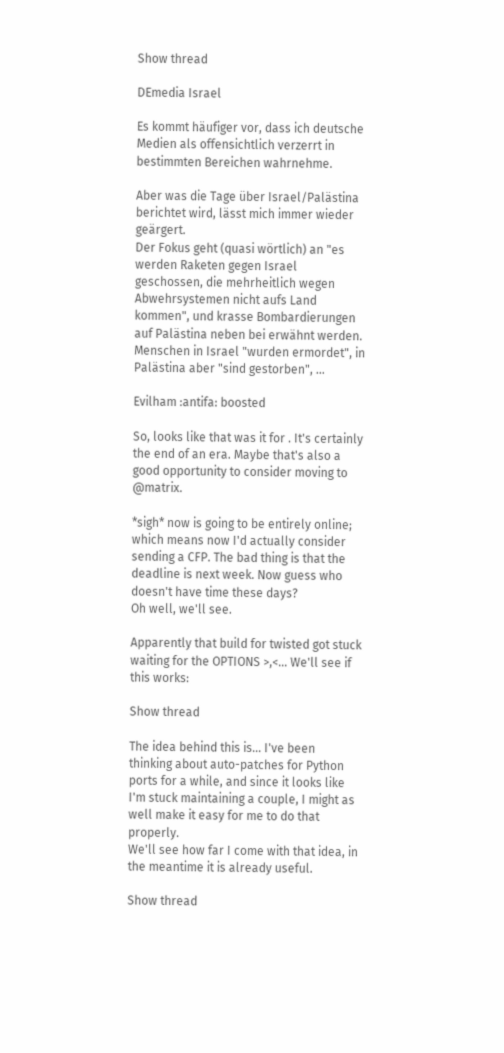Show thread

DEmedia Israel

Es kommt häufiger vor, dass ich deutsche Medien als offensichtlich verzerrt in bestimmten Bereichen wahrnehme.

Aber was die Tage über Israel/Palästina berichtet wird, lässt mich immer wieder geärgert.
Der Fokus geht (quasi wörtlich) an "es werden Raketen gegen Israel geschossen, die mehrheitlich wegen Abwehrsystemen nicht aufs Land kommen", und krasse Bombardierungen auf Palästina neben bei erwähnt werden.
Menschen in Israel "wurden ermordet", in Palästina aber "sind gestorben", …

Evilham :antifa: boosted

So, looks like that was it for . It's certainly the end of an era. Maybe that's also a good opportunity to consider moving to @matrix.

*sigh* now is going to be entirely online; which means now I'd actually consider sending a CFP. The bad thing is that the deadline is next week. Now guess who doesn't have time these days?
Oh well, we'll see.

Apparently that build for twisted got stuck waiting for the OPTIONS >,<... We'll see if this works:

Show thread

The idea behind this is... I've been thinking about auto-patches for Python ports for a while, and since it looks like I'm stuck maintaining a couple, I might as well make it easy for me to do that properly.
We'll see how far I come with that idea, in the meantime it is already useful.

Show thread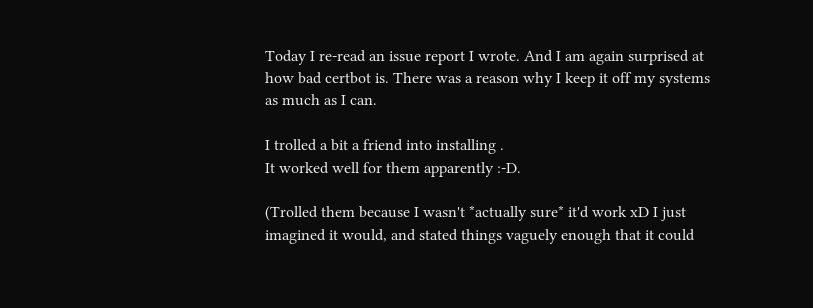Today I re-read an issue report I wrote. And I am again surprised at how bad certbot is. There was a reason why I keep it off my systems as much as I can.

I trolled a bit a friend into installing .
It worked well for them apparently :-D.

(Trolled them because I wasn't *actually sure* it'd work xD I just imagined it would, and stated things vaguely enough that it could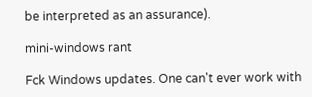be interpreted as an assurance).

mini-windows rant

Fck Windows updates. One can't ever work with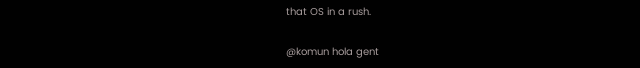that OS in a rush.

@komun hola gent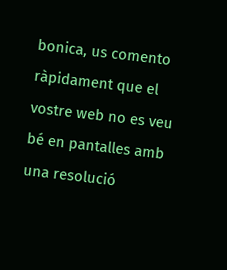bonica, us comento ràpidament que el vostre web no es veu bé en pantalles amb una resolució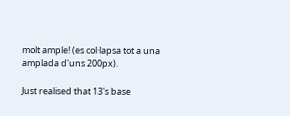molt ample! (es col·lapsa tot a una amplada d'uns 200px).

Just realised that 13's base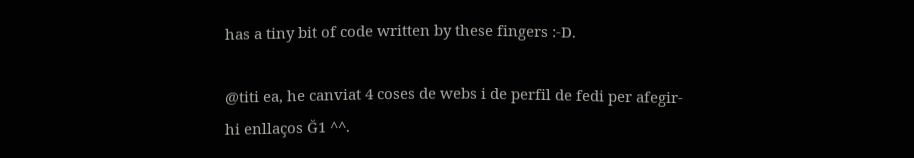has a tiny bit of code written by these fingers :-D.

@titi ea, he canviat 4 coses de webs i de perfil de fedi per afegir-hi enllaços Ğ1 ^^.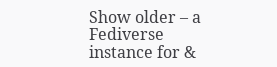Show older – a Fediverse instance for &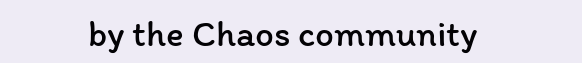by the Chaos community